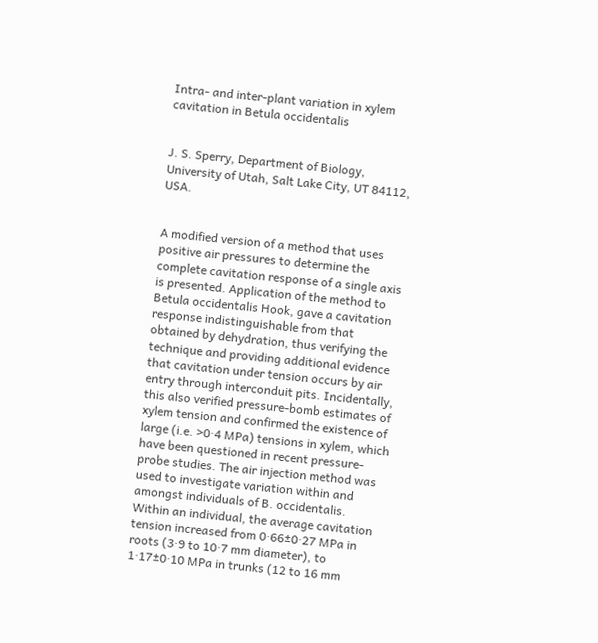Intra- and inter-plant variation in xylem cavitation in Betula occidentalis


J. S. Sperry, Department of Biology, University of Utah, Salt Lake City, UT 84112, USA.


A modified version of a method that uses positive air pressures to determine the complete cavitation response of a single axis is presented. Application of the method to Betula occidentalis Hook, gave a cavitation response indistinguishable from that obtained by dehydration, thus verifying the technique and providing additional evidence that cavitation under tension occurs by air entry through interconduit pits. Incidentally, this also verified pressure-bomb estimates of xylem tension and confirmed the existence of large (i.e. >0·4 MPa) tensions in xylem, which have been questioned in recent pressure-probe studies. The air injection method was used to investigate variation within and amongst individuals of B. occidentalis. Within an individual, the average cavitation tension increased from 0·66±0·27 MPa in roots (3·9 to 10·7 mm diameter), to 1·17±0·10 MPa in trunks (12 to 16 mm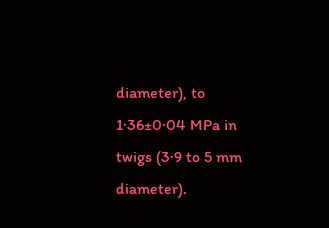diameter), to 1·36±0·04 MPa in twigs (3·9 to 5 mm diameter).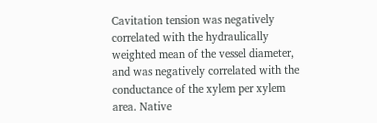Cavitation tension was negatively correlated with the hydraulically weighted mean of the vessel diameter, and was negatively correlated with the conductance of the xylem per xylem area. Native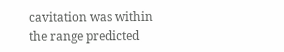cavitation was within the range predicted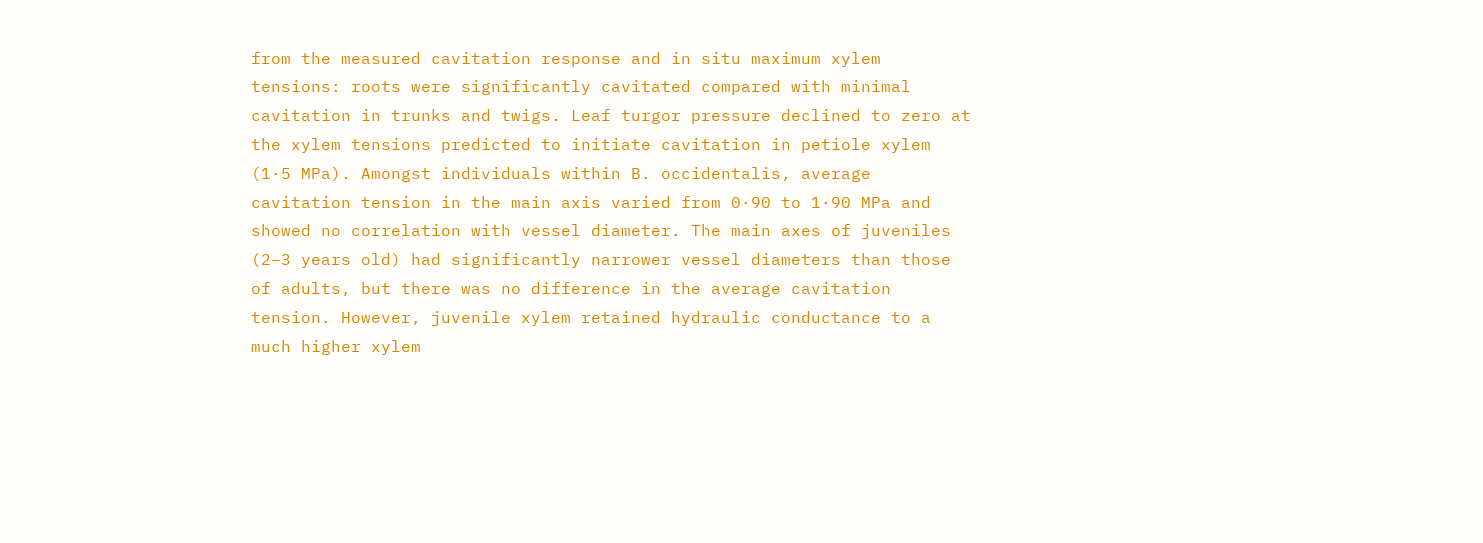from the measured cavitation response and in situ maximum xylem tensions: roots were significantly cavitated compared with minimal cavitation in trunks and twigs. Leaf turgor pressure declined to zero at the xylem tensions predicted to initiate cavitation in petiole xylem (1·5 MPa). Amongst individuals within B. occidentalis, average cavitation tension in the main axis varied from 0·90 to 1·90 MPa and showed no correlation with vessel diameter. The main axes of juveniles (2–3 years old) had significantly narrower vessel diameters than those of adults, but there was no difference in the average cavitation tension. However, juvenile xylem retained hydraulic conductance to a much higher xylem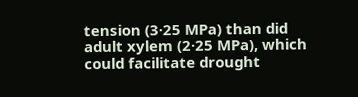tension (3·25 MPa) than did adult xylem (2·25 MPa), which could facilitate drought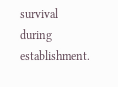survival during establishment.